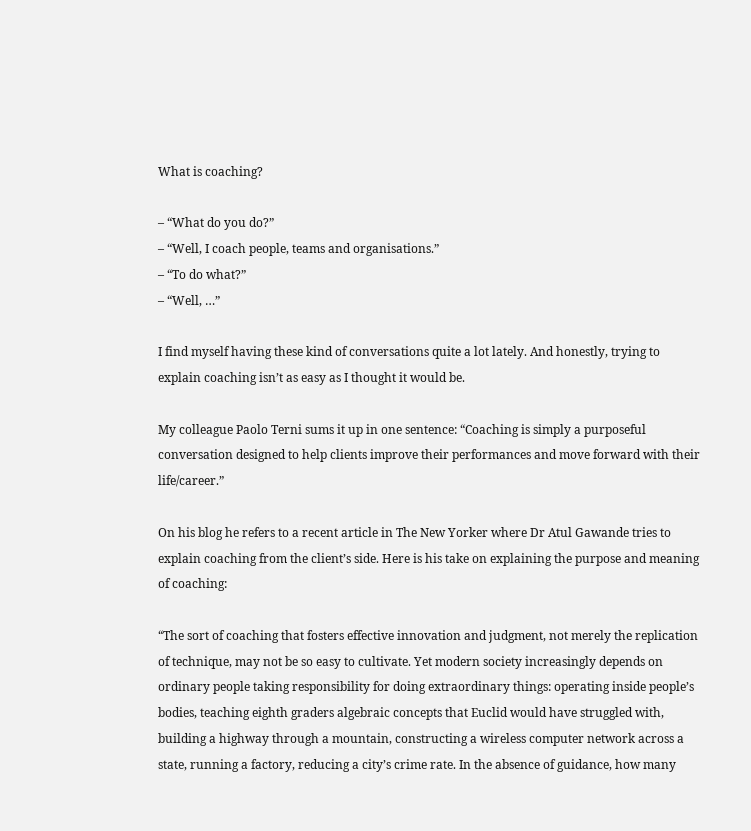What is coaching?

– “What do you do?”
– “Well, I coach people, teams and organisations.”
– “To do what?”
– “Well, …”

I find myself having these kind of conversations quite a lot lately. And honestly, trying to explain coaching isn’t as easy as I thought it would be.

My colleague Paolo Terni sums it up in one sentence: “Coaching is simply a purposeful conversation designed to help clients improve their performances and move forward with their life/career.”

On his blog he refers to a recent article in The New Yorker where Dr Atul Gawande tries to explain coaching from the client’s side. Here is his take on explaining the purpose and meaning of coaching:

“The sort of coaching that fosters effective innovation and judgment, not merely the replication of technique, may not be so easy to cultivate. Yet modern society increasingly depends on ordinary people taking responsibility for doing extraordinary things: operating inside people’s bodies, teaching eighth graders algebraic concepts that Euclid would have struggled with, building a highway through a mountain, constructing a wireless computer network across a state, running a factory, reducing a city’s crime rate. In the absence of guidance, how many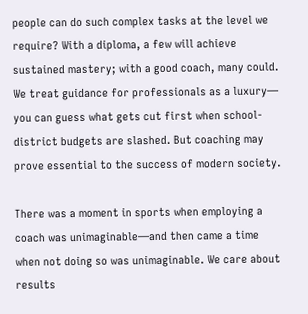people can do such complex tasks at the level we require? With a diploma, a few will achieve sustained mastery; with a good coach, many could. We treat guidance for professionals as a luxury— you can guess what gets cut first when school-district budgets are slashed. But coaching may prove essential to the success of modern society.

There was a moment in sports when employing a coach was unimaginable—and then came a time when not doing so was unimaginable. We care about results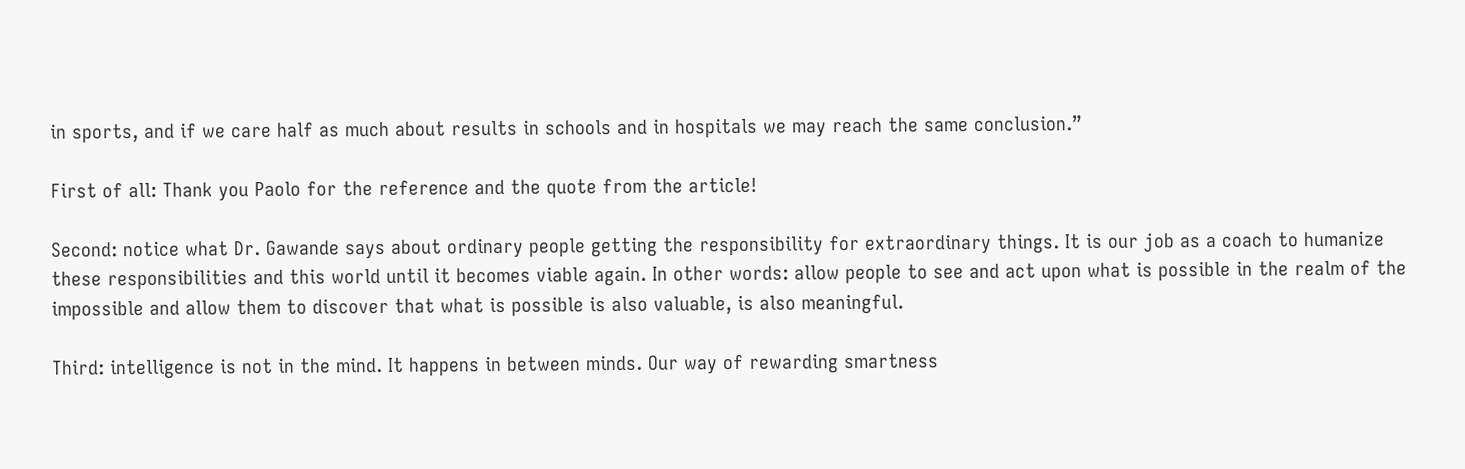in sports, and if we care half as much about results in schools and in hospitals we may reach the same conclusion.”

First of all: Thank you Paolo for the reference and the quote from the article!

Second: notice what Dr. Gawande says about ordinary people getting the responsibility for extraordinary things. It is our job as a coach to humanize these responsibilities and this world until it becomes viable again. In other words: allow people to see and act upon what is possible in the realm of the impossible and allow them to discover that what is possible is also valuable, is also meaningful.

Third: intelligence is not in the mind. It happens in between minds. Our way of rewarding smartness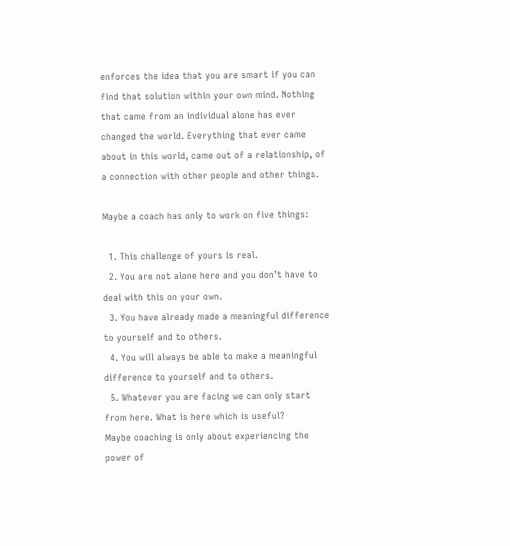enforces the idea that you are smart if you can find that solution within your own mind. Nothing that came from an individual alone has ever changed the world. Everything that ever came about in this world, came out of a relationship, of a connection with other people and other things.

Maybe a coach has only to work on five things:

  1. This challenge of yours is real.
  2. You are not alone here and you don’t have to deal with this on your own.
  3. You have already made a meaningful difference to yourself and to others.
  4. You will always be able to make a meaningful difference to yourself and to others.
  5. Whatever you are facing we can only start from here. What is here which is useful?
Maybe coaching is only about experiencing the power of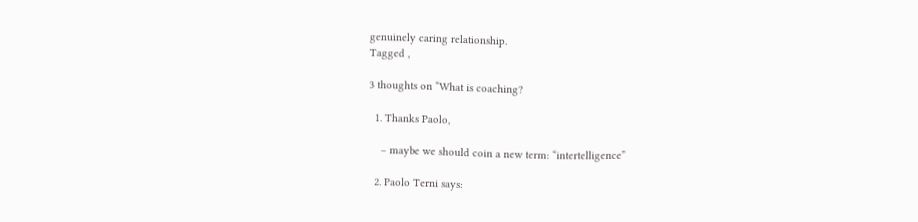genuinely caring relationship.
Tagged ,

3 thoughts on “What is coaching?

  1. Thanks Paolo,

    – maybe we should coin a new term: “intertelligence”

  2. Paolo Terni says: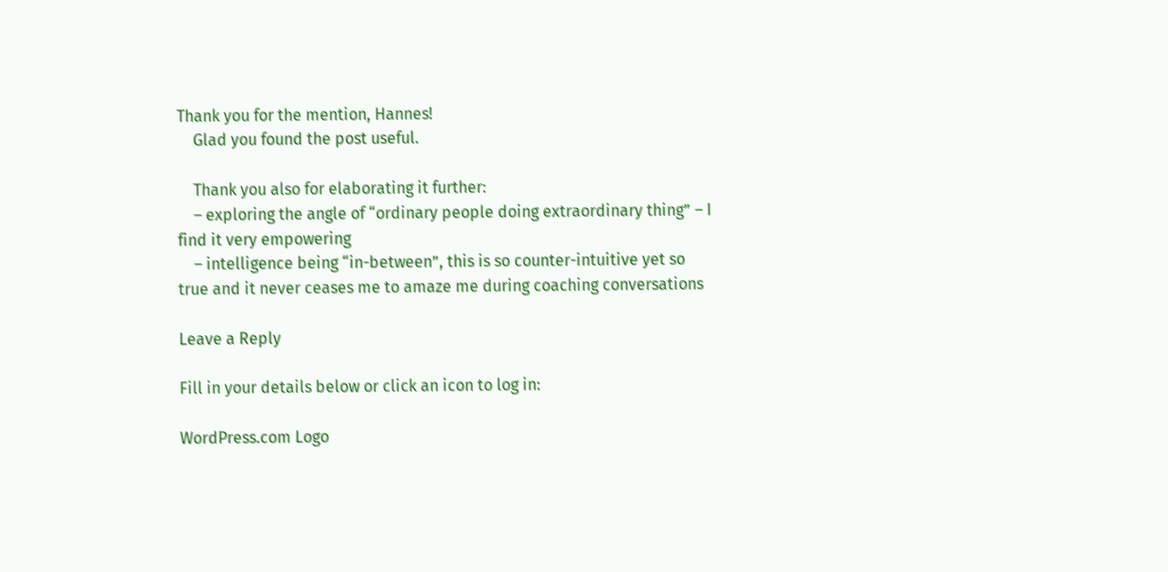Thank you for the mention, Hannes!
    Glad you found the post useful.

    Thank you also for elaborating it further:
    – exploring the angle of “ordinary people doing extraordinary thing” – I find it very empowering
    – intelligence being “in-between”, this is so counter-intuitive yet so true and it never ceases me to amaze me during coaching conversations

Leave a Reply

Fill in your details below or click an icon to log in:

WordPress.com Logo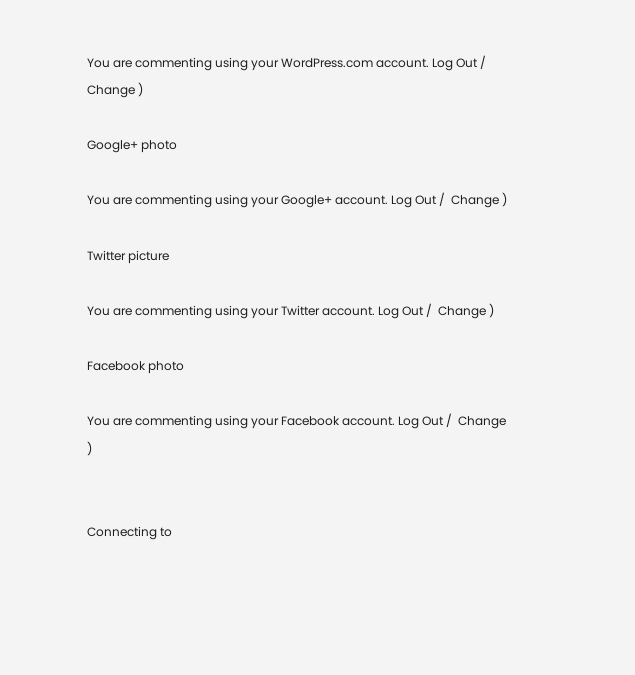You are commenting using your WordPress.com account. Log Out /  Change )

Google+ photo

You are commenting using your Google+ account. Log Out /  Change )

Twitter picture

You are commenting using your Twitter account. Log Out /  Change )

Facebook photo

You are commenting using your Facebook account. Log Out /  Change )


Connecting to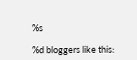%s

%d bloggers like this: